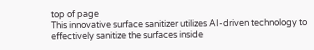top of page
This innovative surface sanitizer utilizes AI-driven technology to effectively sanitize the surfaces inside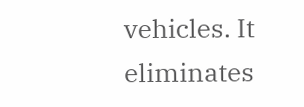vehicles. It eliminates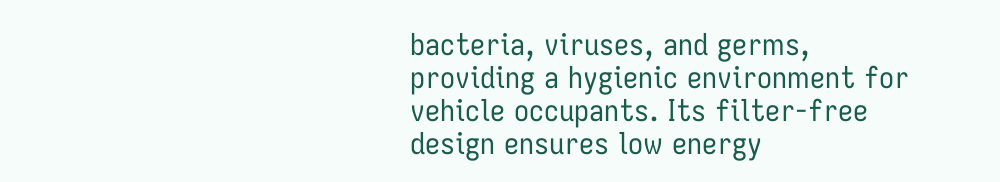bacteria, viruses, and germs, providing a hygienic environment for vehicle occupants. Its filter-free design ensures low energy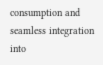consumption and seamless integration into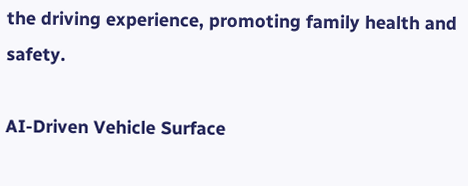the driving experience, promoting family health and safety.

AI-Driven Vehicle Surface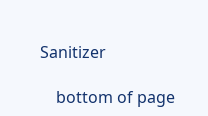Sanitizer

    bottom of page